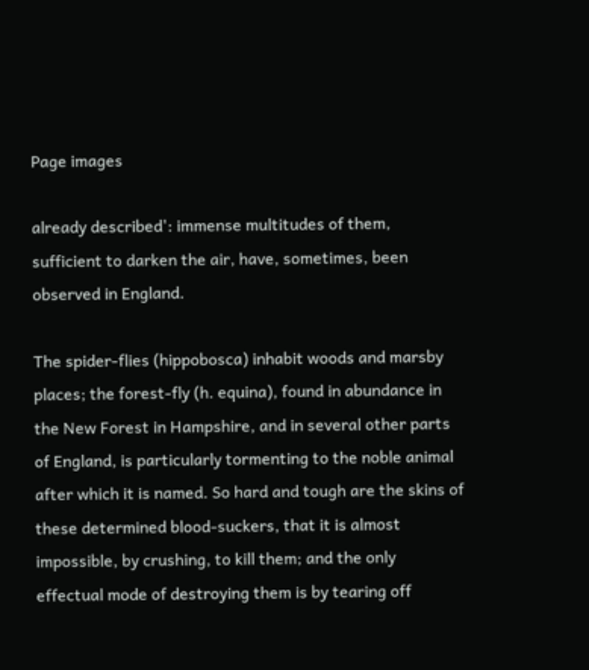Page images

already described': immense multitudes of them, sufficient to darken the air, have, sometimes, been observed in England.

The spider-flies (hippobosca) inhabit woods and marsby places; the forest-fly (h. equina), found in abundance in the New Forest in Hampshire, and in several other parts of England, is particularly tormenting to the noble animal after which it is named. So hard and tough are the skins of these determined blood-suckers, that it is almost impossible, by crushing, to kill them; and the only effectual mode of destroying them is by tearing off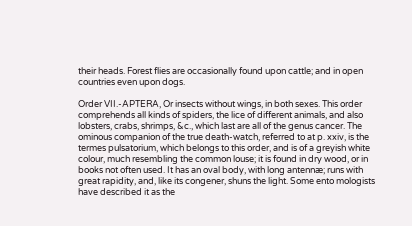their heads. Forest flies are occasionally found upon cattle; and in open countries even upon dogs.

Order VII.-APTERA, Or insects without wings, in both sexes. This order comprehends all kinds of spiders, the lice of different animals, and also lobsters, crabs, shrimps, &c., which last are all of the genus cancer. The ominous companion of the true death-watch, referred to at p. xxiv, is the termes pulsatorium, which belongs to this order, and is of a greyish white colour, much resembling the common louse; it is found in dry wood, or in books not often used. It has an oval body, with long antennæ; runs with great rapidity, and, like its congener, shuns the light. Some ento mologists have described it as the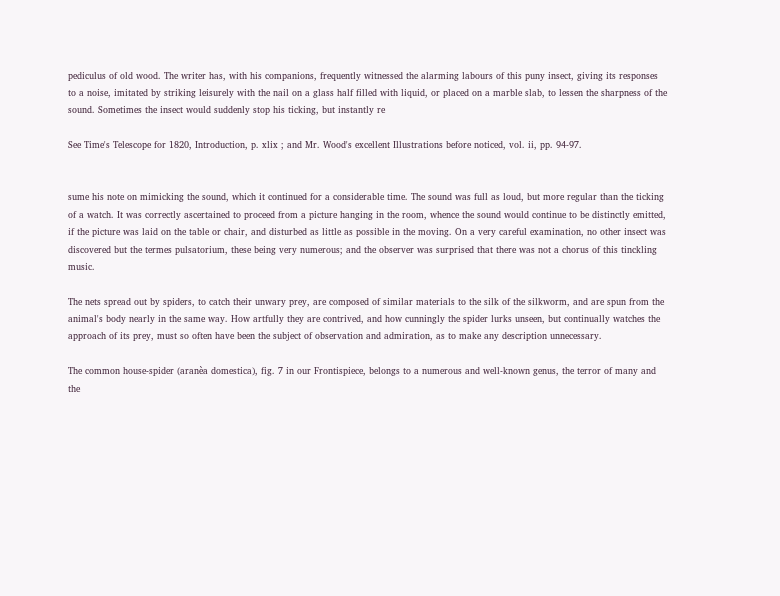pediculus of old wood. The writer has, with his companions, frequently witnessed the alarming labours of this puny insect, giving its responses to a noise, imitated by striking leisurely with the nail on a glass half filled with liquid, or placed on a marble slab, to lessen the sharpness of the sound. Sometimes the insect would suddenly stop his ticking, but instantly re

See Time's Telescope for 1820, Introduction, p. xlix ; and Mr. Wood's excellent Illustrations before noticed, vol. ii, pp. 94-97.


sume his note on mimicking the sound, which it continued for a considerable time. The sound was full as loud, but more regular than the ticking of a watch. It was correctly ascertained to proceed from a picture hanging in the room, whence the sound would continue to be distinctly emitted, if the picture was laid on the table or chair, and disturbed as little as possible in the moving. On a very careful examination, no other insect was discovered but the termes pulsatorium, these being very numerous; and the observer was surprised that there was not a chorus of this tinckling music.

The nets spread out by spiders, to catch their unwary prey, are composed of similar materials to the silk of the silkworm, and are spun from the animal's body nearly in the same way. How artfully they are contrived, and how cunningly the spider lurks unseen, but continually watches the approach of its prey, must so often have been the subject of observation and admiration, as to make any description unnecessary.

The common house-spider (aranèa domestica), fig. 7 in our Frontispiece, belongs to a numerous and well-known genus, the terror of many and the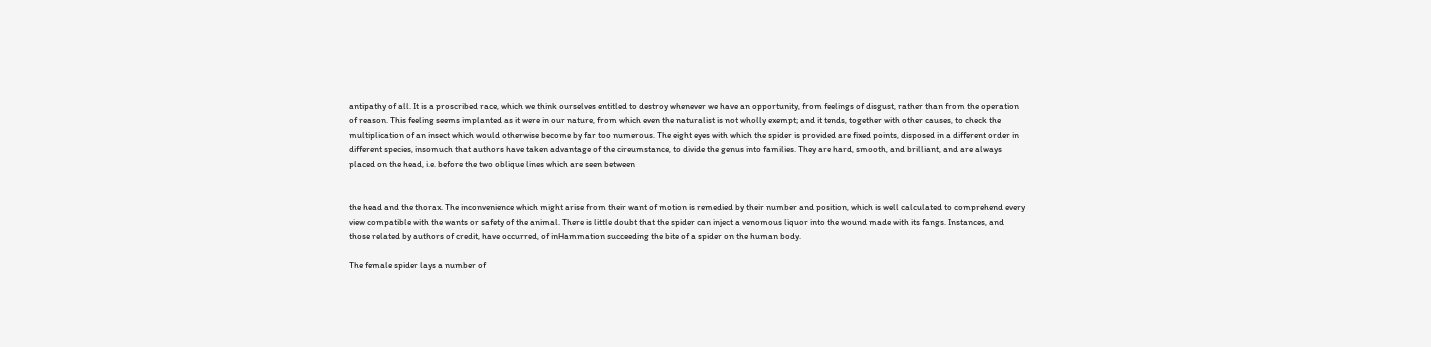antipathy of all. It is a proscribed race, which we think ourselves entitled to destroy whenever we have an opportunity, from feelings of disgust, rather than from the operation of reason. This feeling seems implanted as it were in our nature, from which even the naturalist is not wholly exempt; and it tends, together with other causes, to check the multiplication of an insect which would otherwise become by far too numerous. The eight eyes with which the spider is provided are fixed points, disposed in a different order in different species, insomuch that authors have taken advantage of the cireumstance, to divide the genus into families. They are hard, smooth, and brilliant, and are always placed on the head, i.e. before the two oblique lines which are seen between


the head and the thorax. The inconvenience which might arise from their want of motion is remedied by their number and position, which is well calculated to comprehend every view compatible with the wants or safety of the animal. There is little doubt that the spider can inject a venomous liquor into the wound made with its fangs. Instances, and those related by authors of credit, have occurred, of inHammation succeeding the bite of a spider on the human body.

The female spider lays a number of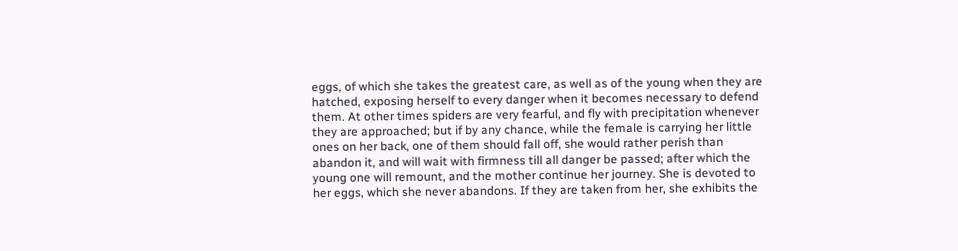eggs, of which she takes the greatest care, as well as of the young when they are hatched, exposing herself to every danger when it becomes necessary to defend them. At other times spiders are very fearful, and fly with precipitation whenever they are approached; but if by any chance, while the female is carrying her little ones on her back, one of them should fall off, she would rather perish than abandon it, and will wait with firmness till all danger be passed; after which the young one will remount, and the mother continue her journey. She is devoted to her eggs, which she never abandons. If they are taken from her, she exhibits the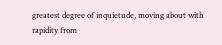greatest degree of inquietude, moving about with rapidity from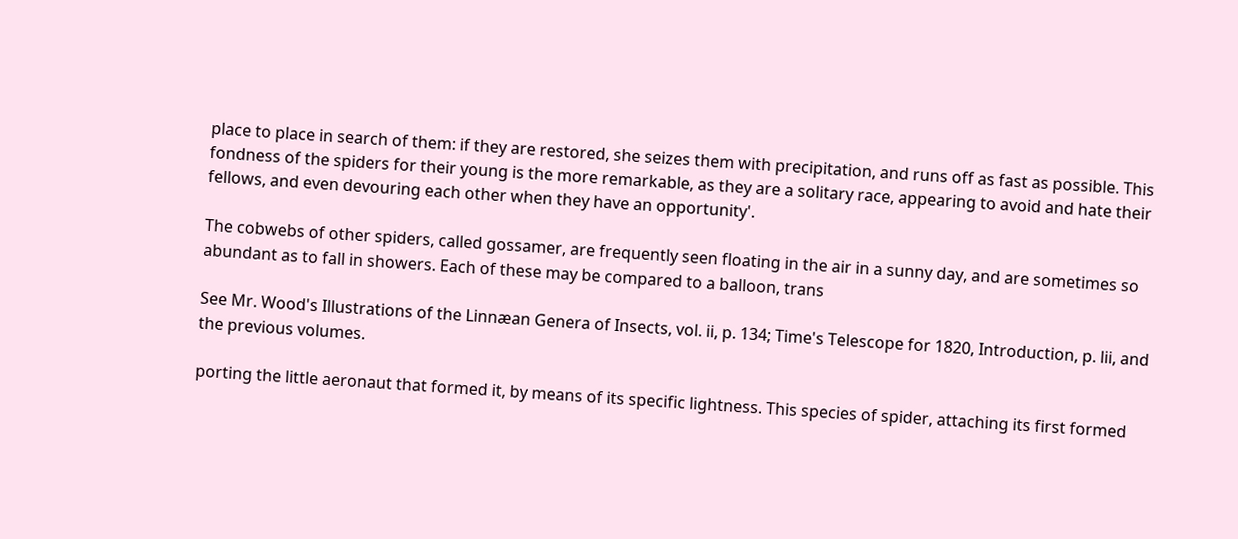place to place in search of them: if they are restored, she seizes them with precipitation, and runs off as fast as possible. This fondness of the spiders for their young is the more remarkable, as they are a solitary race, appearing to avoid and hate their fellows, and even devouring each other when they have an opportunity'.

The cobwebs of other spiders, called gossamer, are frequently seen floating in the air in a sunny day, and are sometimes so abundant as to fall in showers. Each of these may be compared to a balloon, trans

See Mr. Wood's Illustrations of the Linnæan Genera of Insects, vol. ii, p. 134; Time's Telescope for 1820, Introduction, p. lii, and the previous volumes.

porting the little aeronaut that formed it, by means of its specific lightness. This species of spider, attaching its first formed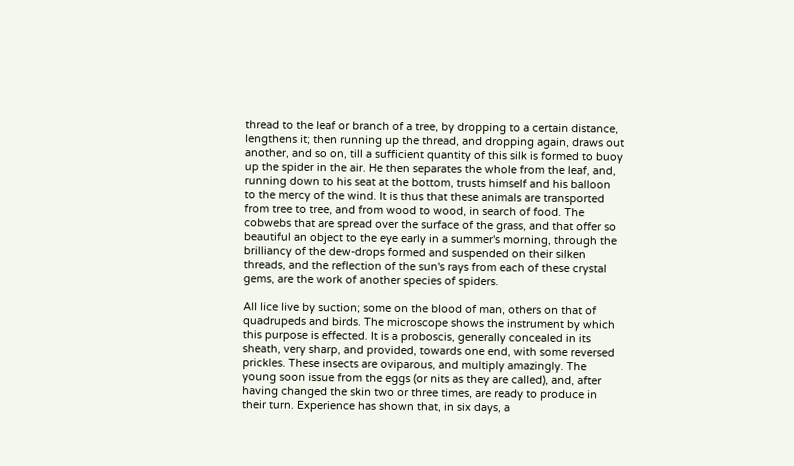thread to the leaf or branch of a tree, by dropping to a certain distance, lengthens it; then running up the thread, and dropping again, draws out another, and so on, till a sufficient quantity of this silk is formed to buoy up the spider in the air. He then separates the whole from the leaf, and, running down to his seat at the bottom, trusts himself and his balloon to the mercy of the wind. It is thus that these animals are transported from tree to tree, and from wood to wood, in search of food. The cobwebs that are spread over the surface of the grass, and that offer so beautiful an object to the eye early in a summer's morning, through the brilliancy of the dew-drops formed and suspended on their silken threads, and the reflection of the sun's rays from each of these crystal gems, are the work of another species of spiders.

All lice live by suction; some on the blood of man, others on that of quadrupeds and birds. The microscope shows the instrument by which this purpose is effected. It is a proboscis, generally concealed in its sheath, very sharp, and provided, towards one end, with some reversed prickles. These insects are oviparous, and multiply amazingly. The young soon issue from the eggs (or nits as they are called), and, after having changed the skin two or three times, are ready to produce in their turn. Experience has shown that, in six days, a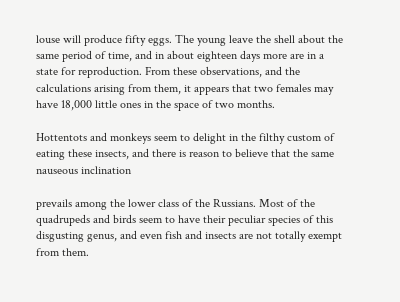louse will produce fifty eggs. The young leave the shell about the same period of time, and in about eighteen days more are in a state for reproduction. From these observations, and the calculations arising from them, it appears that two females may have 18,000 little ones in the space of two months.

Hottentots and monkeys seem to delight in the filthy custom of eating these insects, and there is reason to believe that the same nauseous inclination

prevails among the lower class of the Russians. Most of the quadrupeds and birds seem to have their peculiar species of this disgusting genus, and even fish and insects are not totally exempt from them.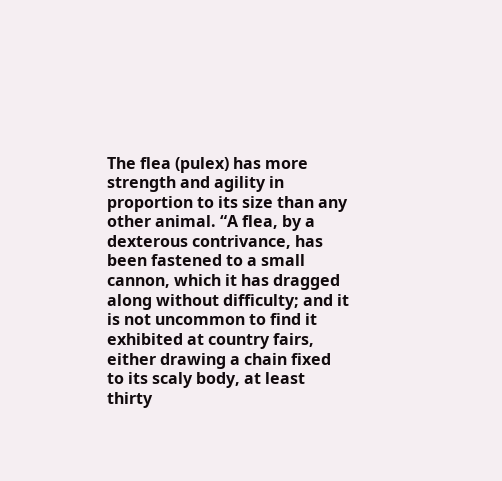The flea (pulex) has more strength and agility in proportion to its size than any other animal. “A flea, by a dexterous contrivance, has been fastened to a small cannon, which it has dragged along without difficulty; and it is not uncommon to find it exhibited at country fairs, either drawing a chain fixed to its scaly body, at least thirty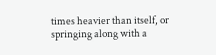times heavier than itself, or springing along with a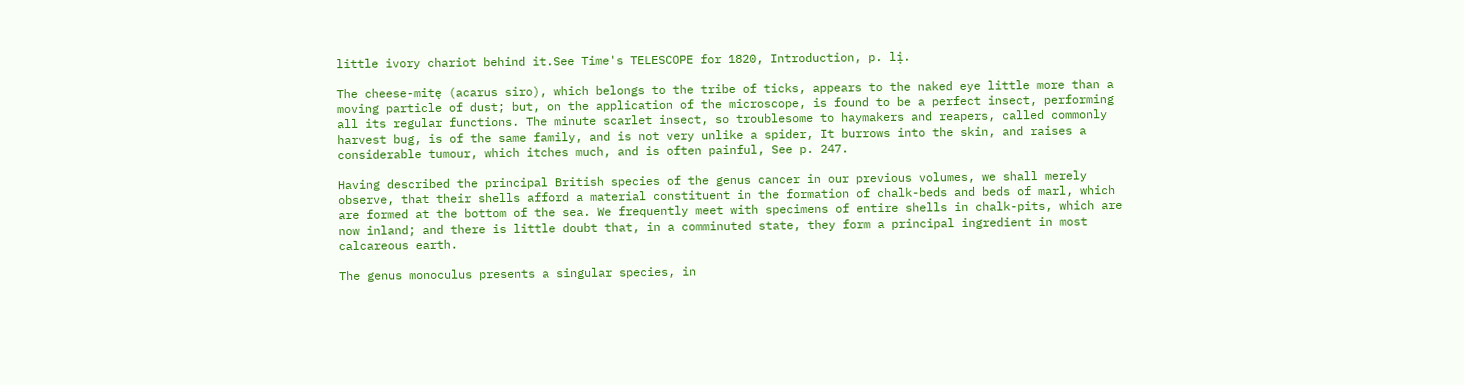little ivory chariot behind it.See Time's TELESCOPE for 1820, Introduction, p. lị.

The cheese-mitę (acarus siro), which belongs to the tribe of ticks, appears to the naked eye little more than a moving particle of dust; but, on the application of the microscope, is found to be a perfect insect, performing all its regular functions. The minute scarlet insect, so troublesome to haymakers and reapers, called commonly harvest bug, is of the same family, and is not very unlike a spider, It burrows into the skin, and raises a considerable tumour, which itches much, and is often painful, See p. 247.

Having described the principal British species of the genus cancer in our previous volumes, we shall merely observe, that their shells afford a material constituent in the formation of chalk-beds and beds of marl, which are formed at the bottom of the sea. We frequently meet with specimens of entire shells in chalk-pits, which are now inland; and there is little doubt that, in a comminuted state, they form a principal ingredient in most calcareous earth.

The genus monoculus presents a singular species, in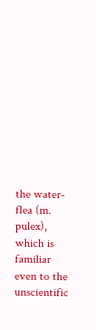the water-flea (m. pulex), which is familiar even to the unscientific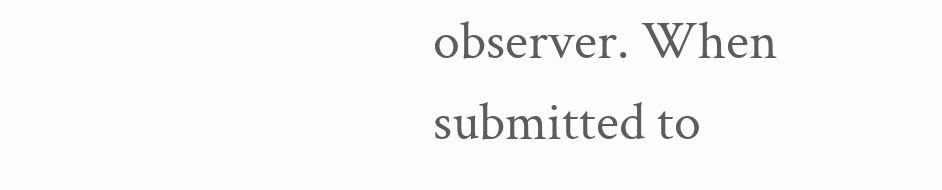observer. When submitted to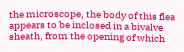the microscope, the body of this flea appears to be inclosed in a bivalve sheath, from the opening of which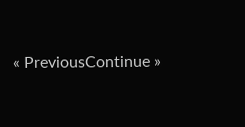« PreviousContinue »